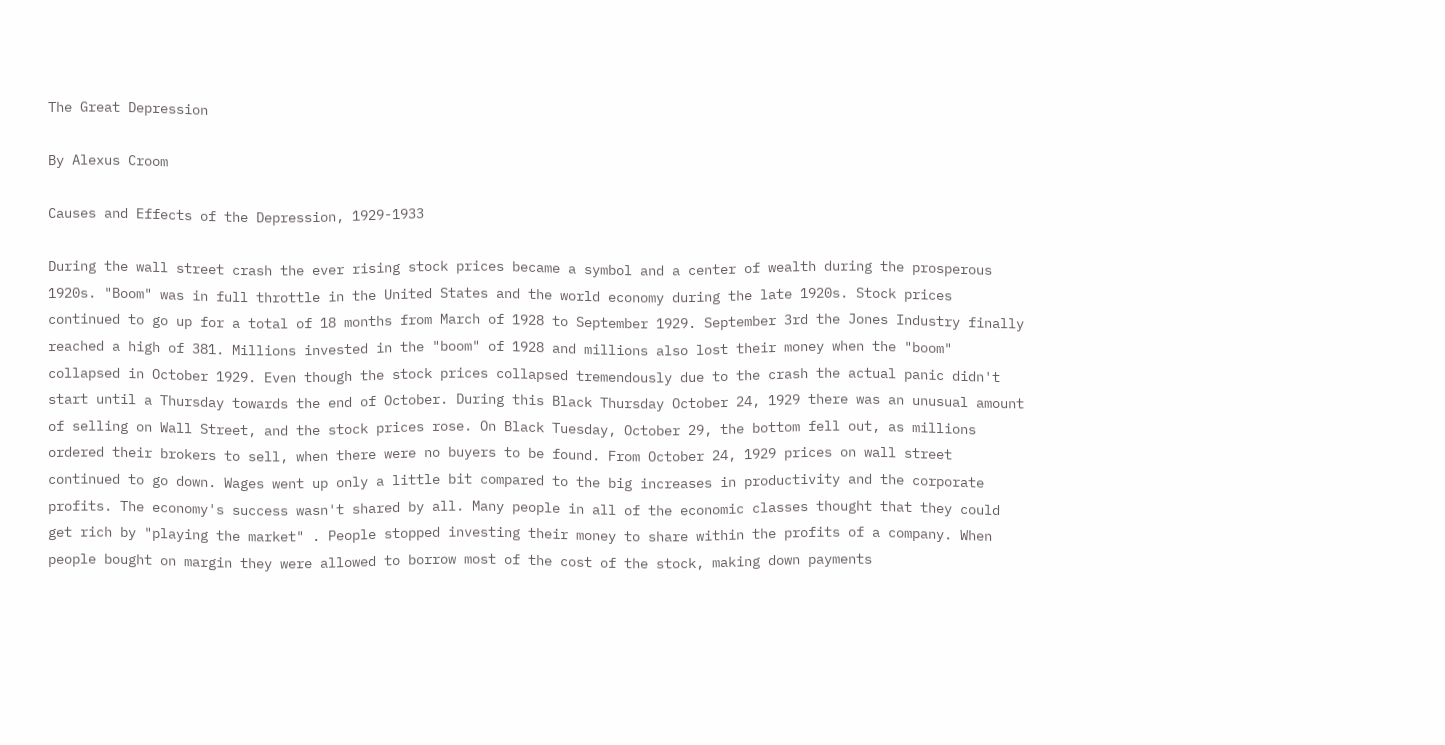The Great Depression

By Alexus Croom

Causes and Effects of the Depression, 1929-1933

During the wall street crash the ever rising stock prices became a symbol and a center of wealth during the prosperous 1920s. "Boom" was in full throttle in the United States and the world economy during the late 1920s. Stock prices continued to go up for a total of 18 months from March of 1928 to September 1929. September 3rd the Jones Industry finally reached a high of 381. Millions invested in the "boom" of 1928 and millions also lost their money when the "boom" collapsed in October 1929. Even though the stock prices collapsed tremendously due to the crash the actual panic didn't start until a Thursday towards the end of October. During this Black Thursday October 24, 1929 there was an unusual amount of selling on Wall Street, and the stock prices rose. On Black Tuesday, October 29, the bottom fell out, as millions ordered their brokers to sell, when there were no buyers to be found. From October 24, 1929 prices on wall street continued to go down. Wages went up only a little bit compared to the big increases in productivity and the corporate profits. The economy's success wasn't shared by all. Many people in all of the economic classes thought that they could get rich by "playing the market" . People stopped investing their money to share within the profits of a company. When people bought on margin they were allowed to borrow most of the cost of the stock, making down payments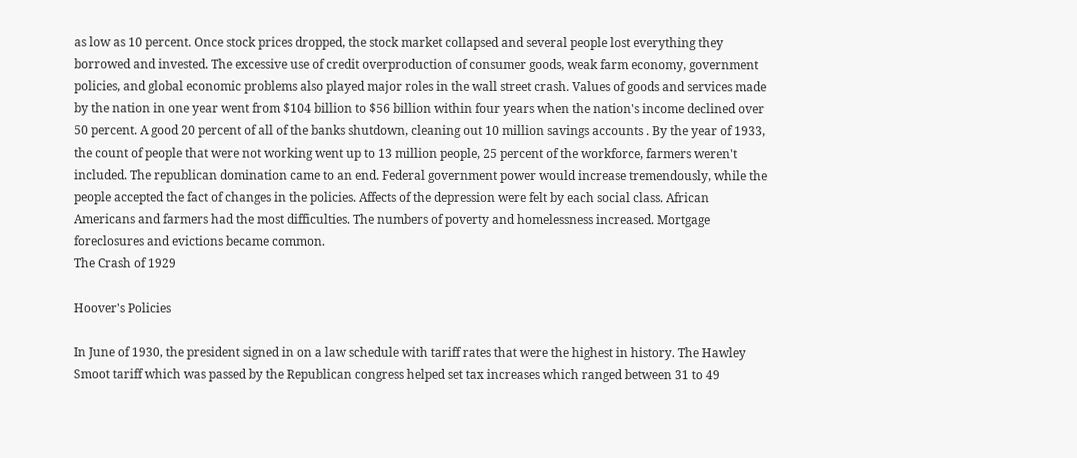as low as 10 percent. Once stock prices dropped, the stock market collapsed and several people lost everything they borrowed and invested. The excessive use of credit overproduction of consumer goods, weak farm economy, government policies, and global economic problems also played major roles in the wall street crash. Values of goods and services made by the nation in one year went from $104 billion to $56 billion within four years when the nation's income declined over 50 percent. A good 20 percent of all of the banks shutdown, cleaning out 10 million savings accounts . By the year of 1933, the count of people that were not working went up to 13 million people, 25 percent of the workforce, farmers weren't included. The republican domination came to an end. Federal government power would increase tremendously, while the people accepted the fact of changes in the policies. Affects of the depression were felt by each social class. African Americans and farmers had the most difficulties. The numbers of poverty and homelessness increased. Mortgage foreclosures and evictions became common.
The Crash of 1929

Hoover's Policies

In June of 1930, the president signed in on a law schedule with tariff rates that were the highest in history. The Hawley Smoot tariff which was passed by the Republican congress helped set tax increases which ranged between 31 to 49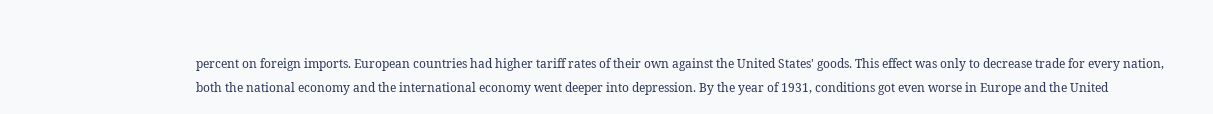percent on foreign imports. European countries had higher tariff rates of their own against the United States' goods. This effect was only to decrease trade for every nation, both the national economy and the international economy went deeper into depression. By the year of 1931, conditions got even worse in Europe and the United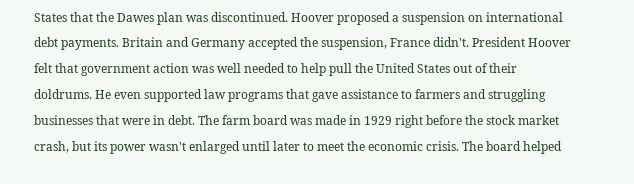States that the Dawes plan was discontinued. Hoover proposed a suspension on international debt payments. Britain and Germany accepted the suspension, France didn't. President Hoover felt that government action was well needed to help pull the United States out of their doldrums. He even supported law programs that gave assistance to farmers and struggling businesses that were in debt. The farm board was made in 1929 right before the stock market crash, but its power wasn't enlarged until later to meet the economic crisis. The board helped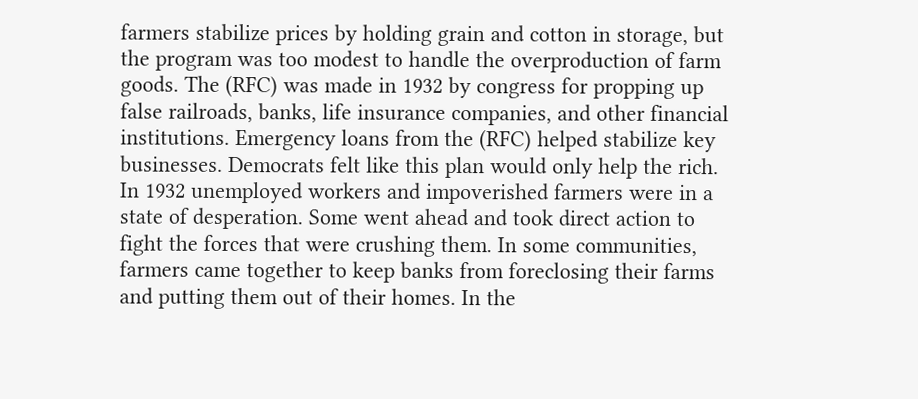farmers stabilize prices by holding grain and cotton in storage, but the program was too modest to handle the overproduction of farm goods. The (RFC) was made in 1932 by congress for propping up false railroads, banks, life insurance companies, and other financial institutions. Emergency loans from the (RFC) helped stabilize key businesses. Democrats felt like this plan would only help the rich. In 1932 unemployed workers and impoverished farmers were in a state of desperation. Some went ahead and took direct action to fight the forces that were crushing them. In some communities, farmers came together to keep banks from foreclosing their farms and putting them out of their homes. In the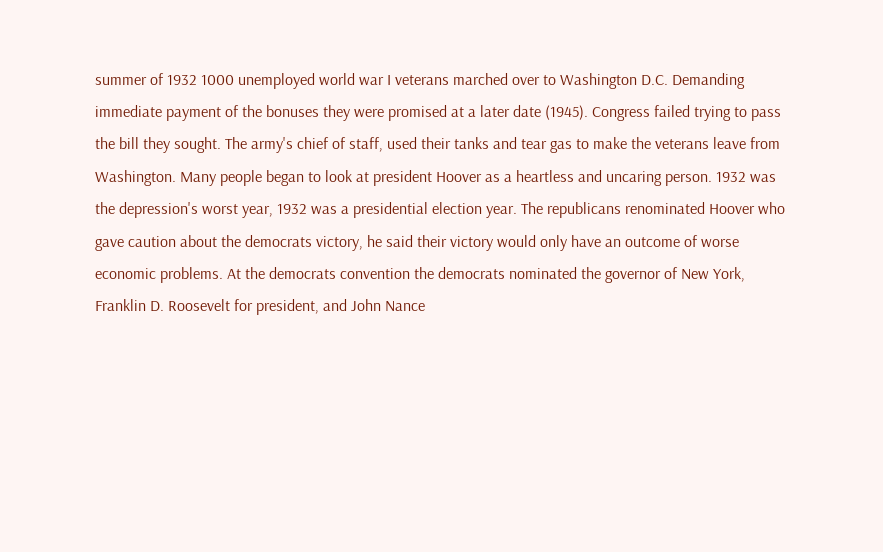summer of 1932 1000 unemployed world war I veterans marched over to Washington D.C. Demanding immediate payment of the bonuses they were promised at a later date (1945). Congress failed trying to pass the bill they sought. The army's chief of staff, used their tanks and tear gas to make the veterans leave from Washington. Many people began to look at president Hoover as a heartless and uncaring person. 1932 was the depression's worst year, 1932 was a presidential election year. The republicans renominated Hoover who gave caution about the democrats victory, he said their victory would only have an outcome of worse economic problems. At the democrats convention the democrats nominated the governor of New York, Franklin D. Roosevelt for president, and John Nance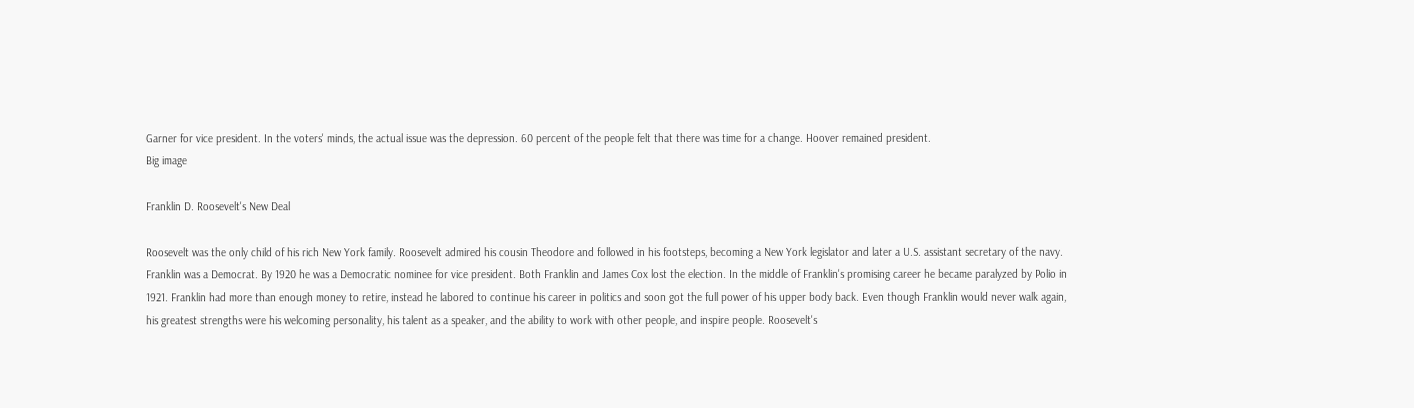Garner for vice president. In the voters' minds, the actual issue was the depression. 60 percent of the people felt that there was time for a change. Hoover remained president.
Big image

Franklin D. Roosevelt's New Deal

Roosevelt was the only child of his rich New York family. Roosevelt admired his cousin Theodore and followed in his footsteps, becoming a New York legislator and later a U.S. assistant secretary of the navy. Franklin was a Democrat. By 1920 he was a Democratic nominee for vice president. Both Franklin and James Cox lost the election. In the middle of Franklin's promising career he became paralyzed by Polio in 1921. Franklin had more than enough money to retire, instead he labored to continue his career in politics and soon got the full power of his upper body back. Even though Franklin would never walk again, his greatest strengths were his welcoming personality, his talent as a speaker, and the ability to work with other people, and inspire people. Roosevelt's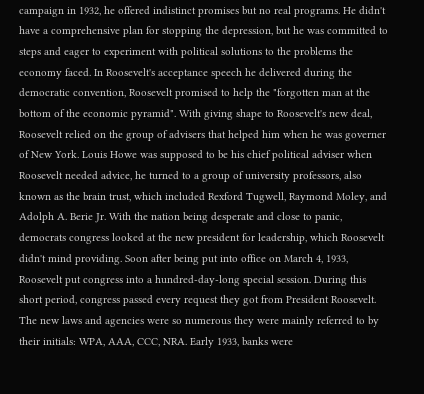campaign in 1932, he offered indistinct promises but no real programs. He didn't have a comprehensive plan for stopping the depression, but he was committed to steps and eager to experiment with political solutions to the problems the economy faced. In Roosevelt's acceptance speech he delivered during the democratic convention, Roosevelt promised to help the "forgotten man at the bottom of the economic pyramid". With giving shape to Roosevelt's new deal, Roosevelt relied on the group of advisers that helped him when he was governer of New York. Louis Howe was supposed to be his chief political adviser when Roosevelt needed advice, he turned to a group of university professors, also known as the brain trust, which included Rexford Tugwell, Raymond Moley, and Adolph A. Berie Jr. With the nation being desperate and close to panic, democrats congress looked at the new president for leadership, which Roosevelt didn't mind providing. Soon after being put into office on March 4, 1933, Roosevelt put congress into a hundred-day-long special session. During this short period, congress passed every request they got from President Roosevelt. The new laws and agencies were so numerous they were mainly referred to by their initials: WPA, AAA, CCC, NRA. Early 1933, banks were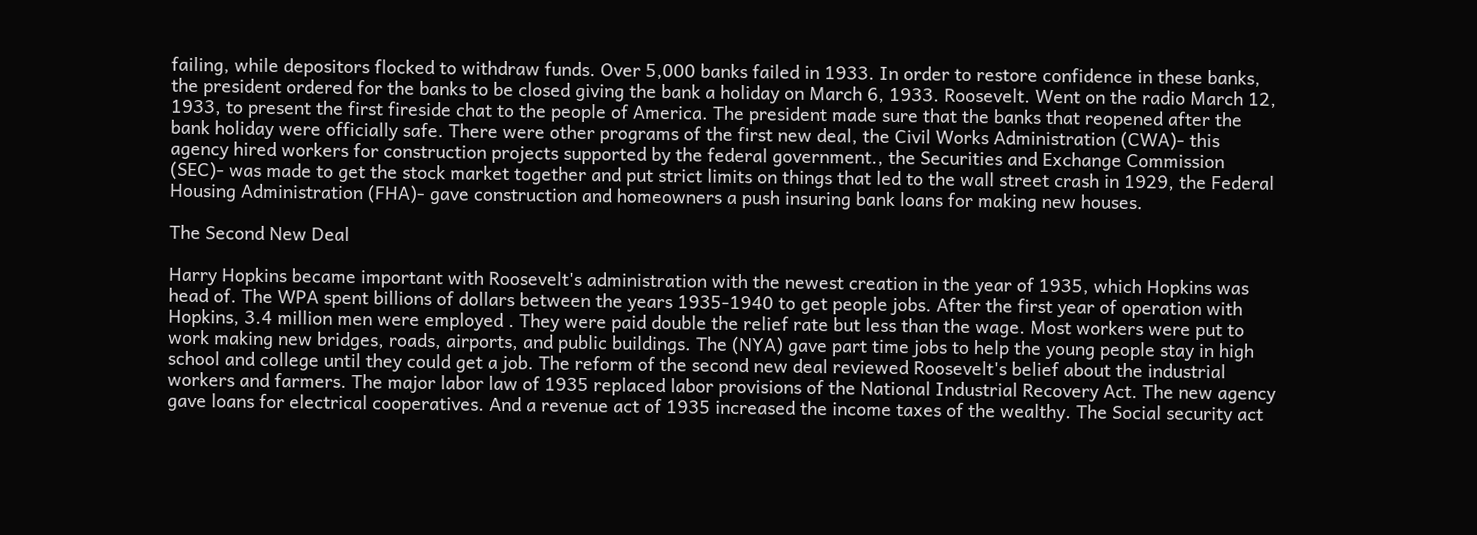failing, while depositors flocked to withdraw funds. Over 5,000 banks failed in 1933. In order to restore confidence in these banks, the president ordered for the banks to be closed giving the bank a holiday on March 6, 1933. Roosevelt. Went on the radio March 12, 1933, to present the first fireside chat to the people of America. The president made sure that the banks that reopened after the bank holiday were officially safe. There were other programs of the first new deal, the Civil Works Administration (CWA)- this agency hired workers for construction projects supported by the federal government., the Securities and Exchange Commission (SEC)- was made to get the stock market together and put strict limits on things that led to the wall street crash in 1929, the Federal Housing Administration (FHA)- gave construction and homeowners a push insuring bank loans for making new houses.

The Second New Deal

Harry Hopkins became important with Roosevelt's administration with the newest creation in the year of 1935, which Hopkins was head of. The WPA spent billions of dollars between the years 1935-1940 to get people jobs. After the first year of operation with Hopkins, 3.4 million men were employed . They were paid double the relief rate but less than the wage. Most workers were put to work making new bridges, roads, airports, and public buildings. The (NYA) gave part time jobs to help the young people stay in high school and college until they could get a job. The reform of the second new deal reviewed Roosevelt's belief about the industrial workers and farmers. The major labor law of 1935 replaced labor provisions of the National Industrial Recovery Act. The new agency gave loans for electrical cooperatives. And a revenue act of 1935 increased the income taxes of the wealthy. The Social security act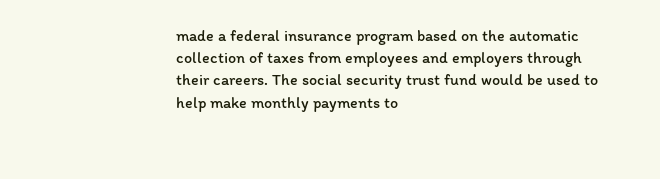made a federal insurance program based on the automatic collection of taxes from employees and employers through their careers. The social security trust fund would be used to help make monthly payments to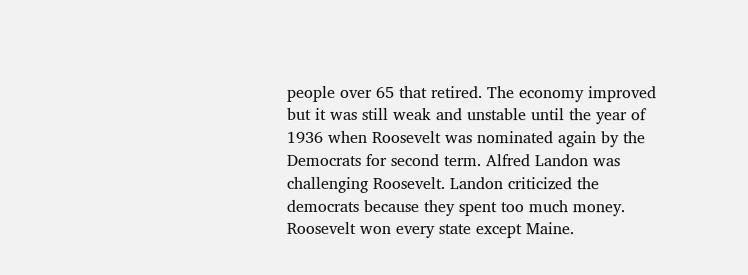people over 65 that retired. The economy improved but it was still weak and unstable until the year of 1936 when Roosevelt was nominated again by the Democrats for second term. Alfred Landon was challenging Roosevelt. Landon criticized the democrats because they spent too much money. Roosevelt won every state except Maine.